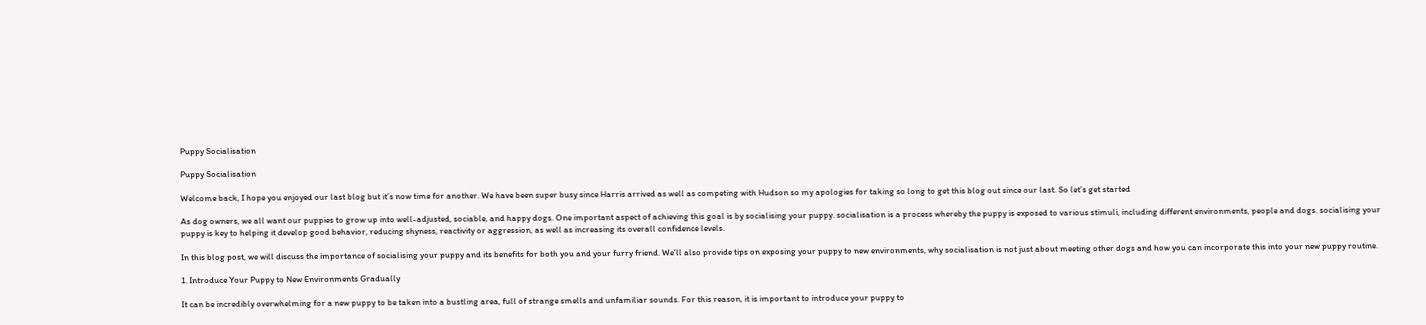Puppy Socialisation

Puppy Socialisation

Welcome back, I hope you enjoyed our last blog but it’s now time for another. We have been super busy since Harris arrived as well as competing with Hudson so my apologies for taking so long to get this blog out since our last. So let’s get started

As dog owners, we all want our puppies to grow up into well-adjusted, sociable, and happy dogs. One important aspect of achieving this goal is by socialising your puppy. socialisation is a process whereby the puppy is exposed to various stimuli, including different environments, people and dogs. socialising your puppy is key to helping it develop good behavior, reducing shyness, reactivity or aggression, as well as increasing its overall confidence levels.

In this blog post, we will discuss the importance of socialising your puppy and its benefits for both you and your furry friend. We’ll also provide tips on exposing your puppy to new environments, why socialisation is not just about meeting other dogs and how you can incorporate this into your new puppy routine.

1. Introduce Your Puppy to New Environments Gradually

It can be incredibly overwhelming for a new puppy to be taken into a bustling area, full of strange smells and unfamiliar sounds. For this reason, it is important to introduce your puppy to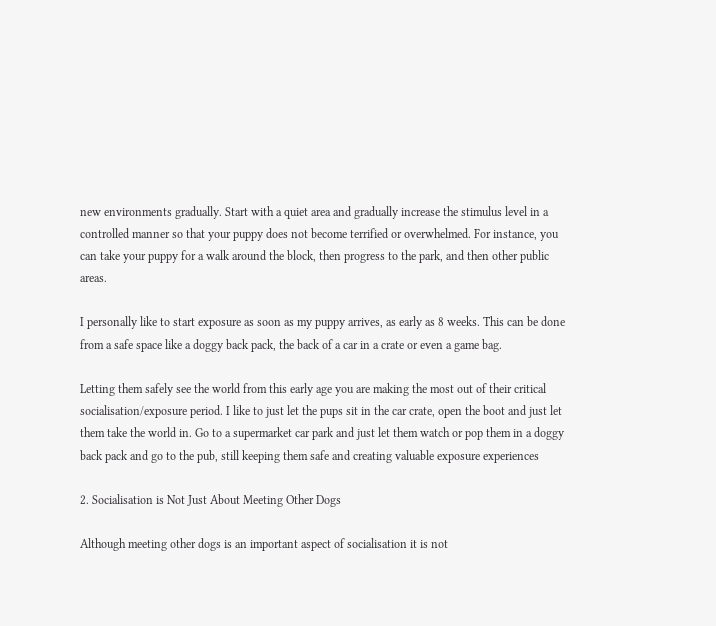new environments gradually. Start with a quiet area and gradually increase the stimulus level in a controlled manner so that your puppy does not become terrified or overwhelmed. For instance, you can take your puppy for a walk around the block, then progress to the park, and then other public areas.

I personally like to start exposure as soon as my puppy arrives, as early as 8 weeks. This can be done from a safe space like a doggy back pack, the back of a car in a crate or even a game bag.

Letting them safely see the world from this early age you are making the most out of their critical socialisation/exposure period. I like to just let the pups sit in the car crate, open the boot and just let them take the world in. Go to a supermarket car park and just let them watch or pop them in a doggy back pack and go to the pub, still keeping them safe and creating valuable exposure experiences

2. Socialisation is Not Just About Meeting Other Dogs

Although meeting other dogs is an important aspect of socialisation it is not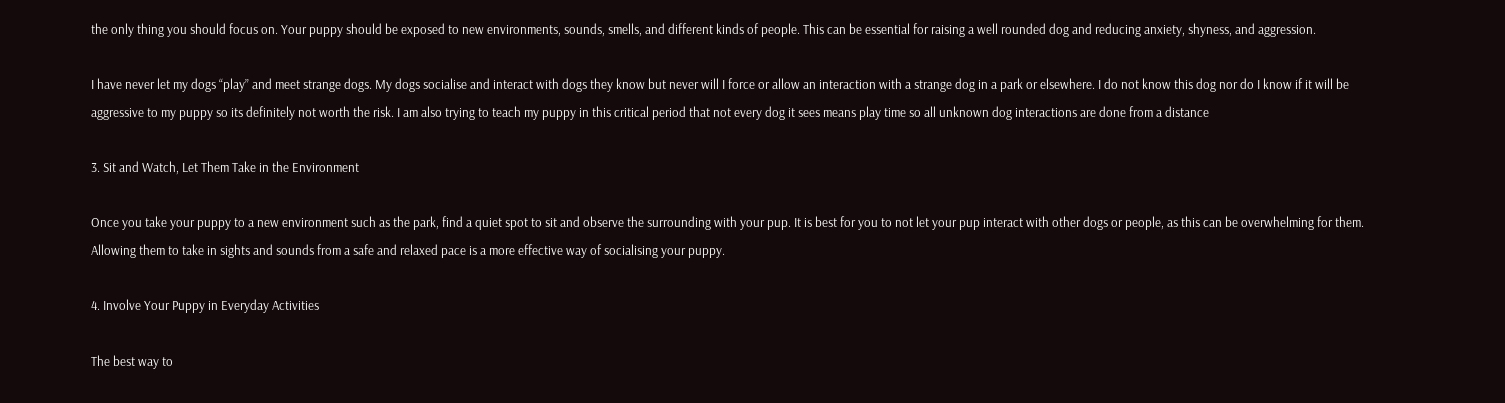the only thing you should focus on. Your puppy should be exposed to new environments, sounds, smells, and different kinds of people. This can be essential for raising a well rounded dog and reducing anxiety, shyness, and aggression.

I have never let my dogs “play” and meet strange dogs. My dogs socialise and interact with dogs they know but never will I force or allow an interaction with a strange dog in a park or elsewhere. I do not know this dog nor do I know if it will be aggressive to my puppy so its definitely not worth the risk. I am also trying to teach my puppy in this critical period that not every dog it sees means play time so all unknown dog interactions are done from a distance

3. Sit and Watch, Let Them Take in the Environment

Once you take your puppy to a new environment such as the park, find a quiet spot to sit and observe the surrounding with your pup. It is best for you to not let your pup interact with other dogs or people, as this can be overwhelming for them. Allowing them to take in sights and sounds from a safe and relaxed pace is a more effective way of socialising your puppy.

4. Involve Your Puppy in Everyday Activities

The best way to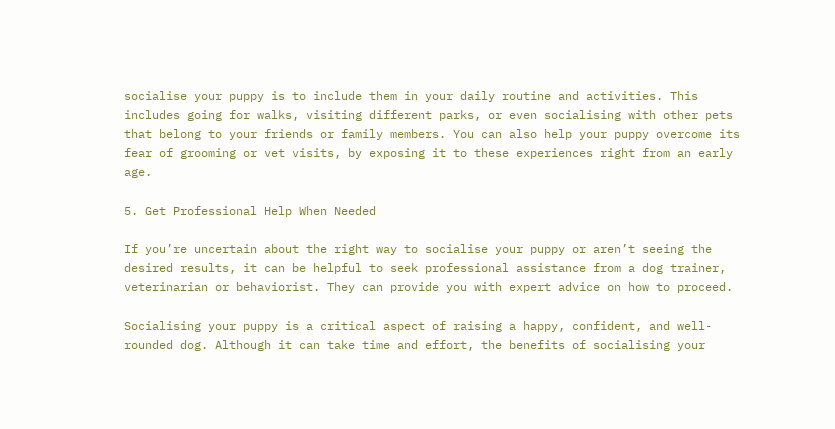socialise your puppy is to include them in your daily routine and activities. This includes going for walks, visiting different parks, or even socialising with other pets that belong to your friends or family members. You can also help your puppy overcome its fear of grooming or vet visits, by exposing it to these experiences right from an early age.

5. Get Professional Help When Needed

If you’re uncertain about the right way to socialise your puppy or aren’t seeing the desired results, it can be helpful to seek professional assistance from a dog trainer, veterinarian or behaviorist. They can provide you with expert advice on how to proceed.

Socialising your puppy is a critical aspect of raising a happy, confident, and well-rounded dog. Although it can take time and effort, the benefits of socialising your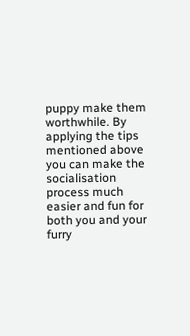puppy make them worthwhile. By applying the tips mentioned above you can make the socialisation process much easier and fun for both you and your furry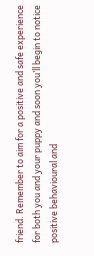friend. Remember to aim for a positive and safe experience for both you and your puppy and soon you’ll begin to notice positive behavioural and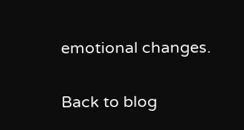emotional changes.

Back to blog